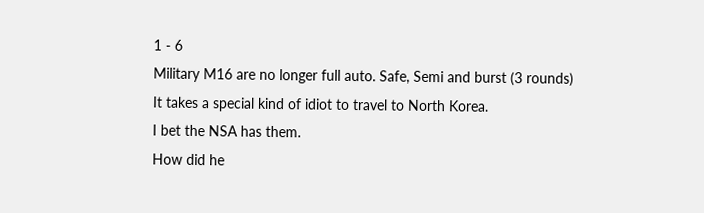1 - 6
Military M16 are no longer full auto. Safe, Semi and burst (3 rounds)
It takes a special kind of idiot to travel to North Korea.
I bet the NSA has them.
How did he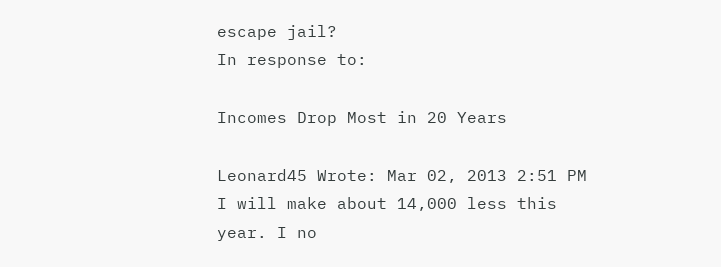escape jail?
In response to:

Incomes Drop Most in 20 Years

Leonard45 Wrote: Mar 02, 2013 2:51 PM
I will make about 14,000 less this year. I no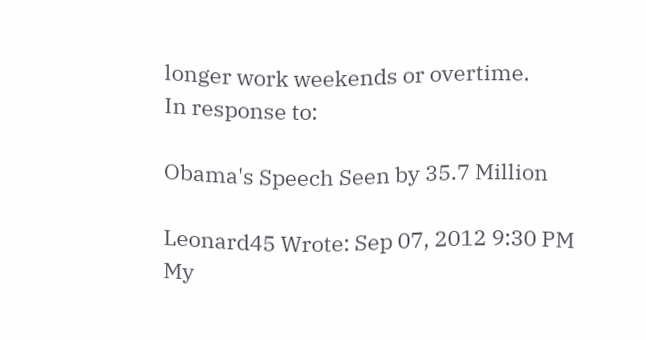longer work weekends or overtime.
In response to:

Obama's Speech Seen by 35.7 Million

Leonard45 Wrote: Sep 07, 2012 9:30 PM
My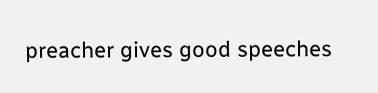preacher gives good speeches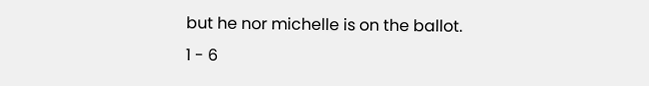but he nor michelle is on the ballot.
1 - 6